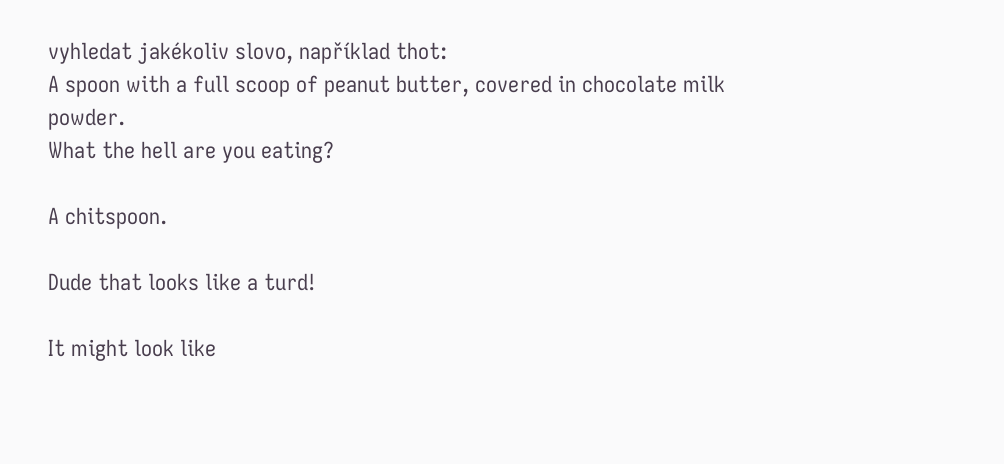vyhledat jakékoliv slovo, například thot:
A spoon with a full scoop of peanut butter, covered in chocolate milk powder.
What the hell are you eating?

A chitspoon.

Dude that looks like a turd!

It might look like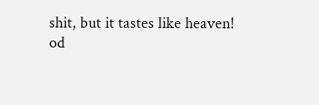shit, but it tastes like heaven!
od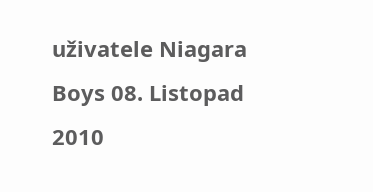uživatele Niagara Boys 08. Listopad 2010